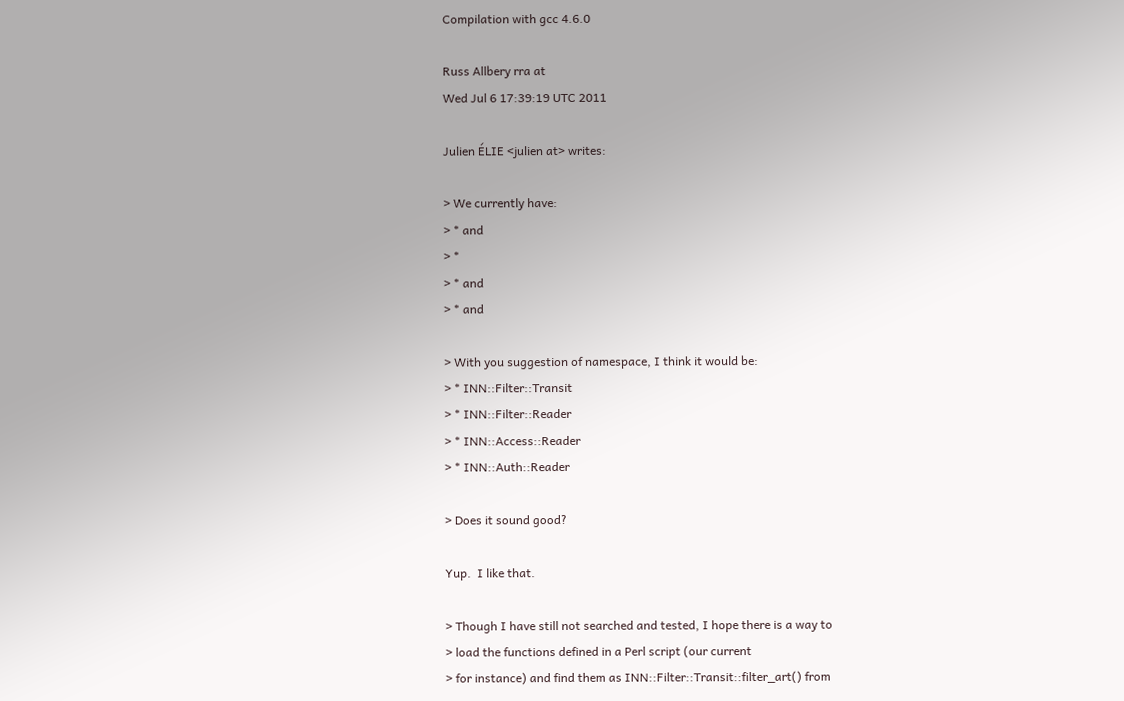Compilation with gcc 4.6.0

Russ Allbery rra at
Wed Jul 6 17:39:19 UTC 2011

Julien ÉLIE <julien at> writes:

> We currently have:
> * and
> *
> * and
> * and

> With you suggestion of namespace, I think it would be:
> * INN::Filter::Transit
> * INN::Filter::Reader
> * INN::Access::Reader
> * INN::Auth::Reader

> Does it sound good?

Yup.  I like that.

> Though I have still not searched and tested, I hope there is a way to
> load the functions defined in a Perl script (our current
> for instance) and find them as INN::Filter::Transit::filter_art() from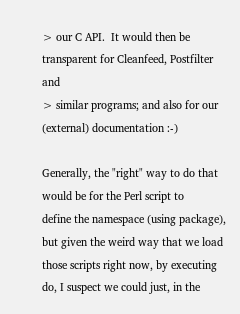> our C API.  It would then be transparent for Cleanfeed, Postfilter and
> similar programs; and also for our (external) documentation :-)

Generally, the "right" way to do that would be for the Perl script to
define the namespace (using package), but given the weird way that we load
those scripts right now, by executing do, I suspect we could just, in the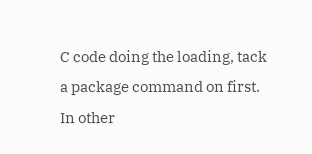C code doing the loading, tack a package command on first.  In other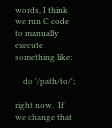words, I think we run C code to manually execute something like:

    do '/path/to/';

right now.  If we change that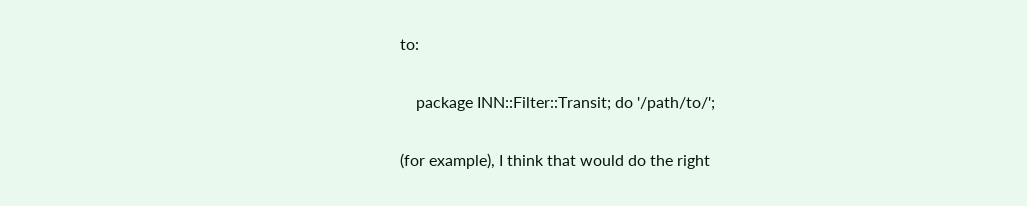to:

    package INN::Filter::Transit; do '/path/to/';

(for example), I think that would do the right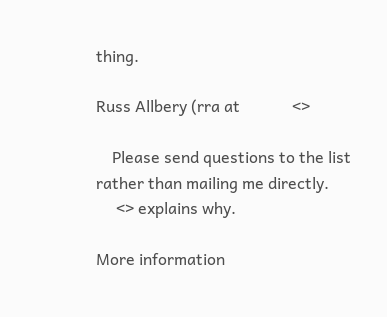thing.

Russ Allbery (rra at             <>

    Please send questions to the list rather than mailing me directly.
     <> explains why.

More information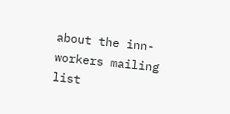about the inn-workers mailing list